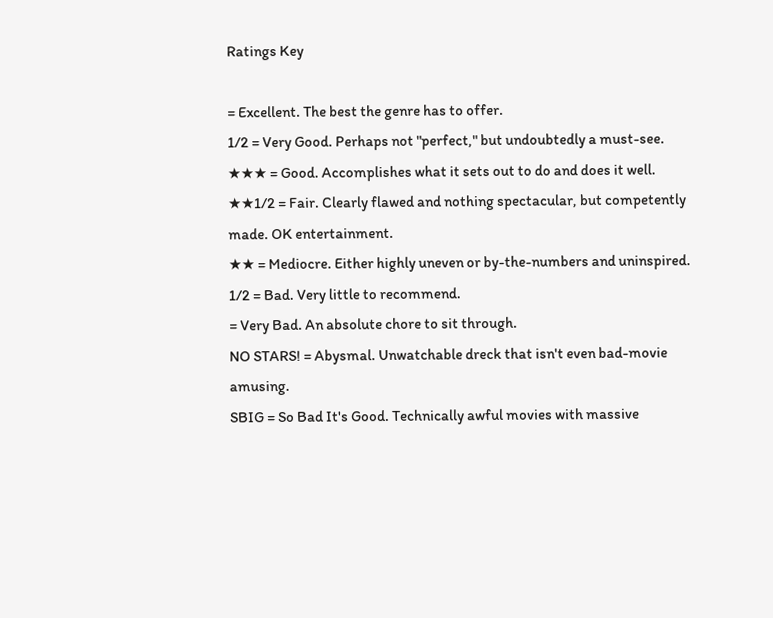Ratings Key

= Excellent. The best the genre has to offer.
1/2 = Very Good. Perhaps not "perfect," but undoubtedly a must-see.
★★★ = Good. Accomplishes what it sets out to do and does it well.
★★1/2 = Fair. Clearly flawed and nothing spectacular, but competently made. OK entertainment.
★★ = Mediocre. Either highly uneven or by-the-numbers and uninspired.
1/2 = Bad. Very little to recommend.
= Very Bad. An absolute chore to sit through.
NO STARS! = Abysmal. Unwatchable dreck that isn't even bad-movie amusing.
SBIG = So Bad It's Good. Technically awful movies with massive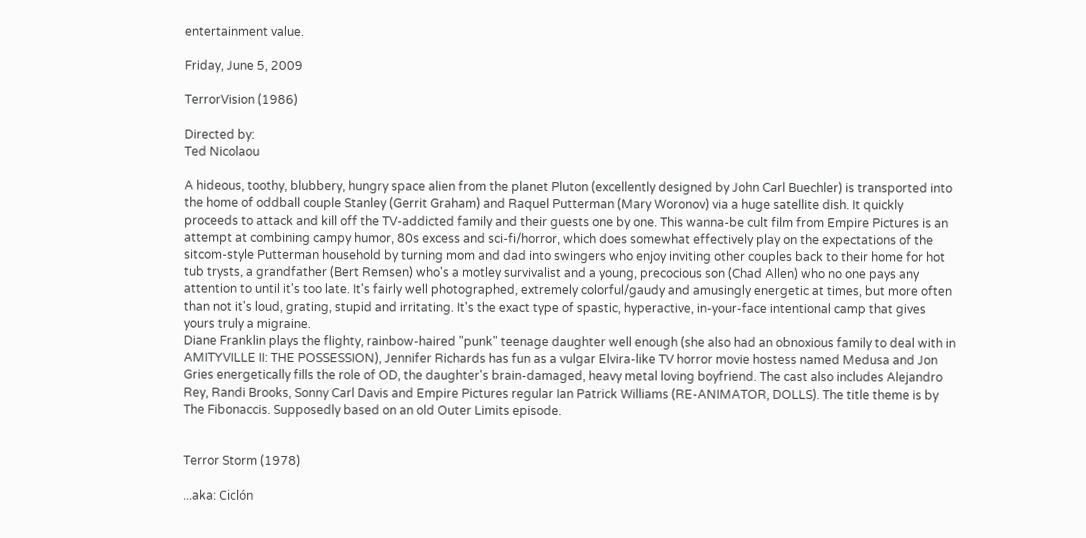entertainment value.

Friday, June 5, 2009

TerrorVision (1986)

Directed by:
Ted Nicolaou

A hideous, toothy, blubbery, hungry space alien from the planet Pluton (excellently designed by John Carl Buechler) is transported into the home of oddball couple Stanley (Gerrit Graham) and Raquel Putterman (Mary Woronov) via a huge satellite dish. It quickly proceeds to attack and kill off the TV-addicted family and their guests one by one. This wanna-be cult film from Empire Pictures is an attempt at combining campy humor, 80s excess and sci-fi/horror, which does somewhat effectively play on the expectations of the sitcom-style Putterman household by turning mom and dad into swingers who enjoy inviting other couples back to their home for hot tub trysts, a grandfather (Bert Remsen) who's a motley survivalist and a young, precocious son (Chad Allen) who no one pays any attention to until it's too late. It's fairly well photographed, extremely colorful/gaudy and amusingly energetic at times, but more often than not it's loud, grating, stupid and irritating. It's the exact type of spastic, hyperactive, in-your-face intentional camp that gives yours truly a migraine.
Diane Franklin plays the flighty, rainbow-haired "punk" teenage daughter well enough (she also had an obnoxious family to deal with in AMITYVILLE II: THE POSSESSION), Jennifer Richards has fun as a vulgar Elvira-like TV horror movie hostess named Medusa and Jon Gries energetically fills the role of OD, the daughter's brain-damaged, heavy metal loving boyfriend. The cast also includes Alejandro Rey, Randi Brooks, Sonny Carl Davis and Empire Pictures regular Ian Patrick Williams (RE-ANIMATOR, DOLLS). The title theme is by The Fibonaccis. Supposedly based on an old Outer Limits episode.


Terror Storm (1978)

...aka: Ciclón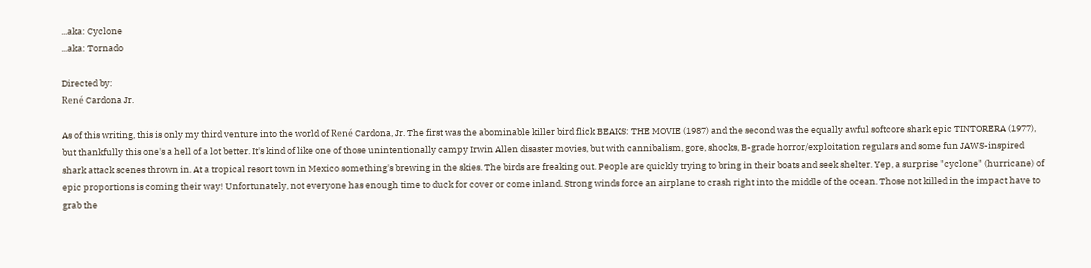...aka: Cyclone
...aka: Tornado

Directed by:
René Cardona Jr.

As of this writing, this is only my third venture into the world of René Cardona, Jr. The first was the abominable killer bird flick BEAKS: THE MOVIE (1987) and the second was the equally awful softcore shark epic TINTORERA (1977), but thankfully this one's a hell of a lot better. It's kind of like one of those unintentionally campy Irwin Allen disaster movies, but with cannibalism, gore, shocks, B-grade horror/exploitation regulars and some fun JAWS-inspired shark attack scenes thrown in. At a tropical resort town in Mexico something's brewing in the skies. The birds are freaking out. People are quickly trying to bring in their boats and seek shelter. Yep, a surprise "cyclone" (hurricane) of epic proportions is coming their way! Unfortunately, not everyone has enough time to duck for cover or come inland. Strong winds force an airplane to crash right into the middle of the ocean. Those not killed in the impact have to grab the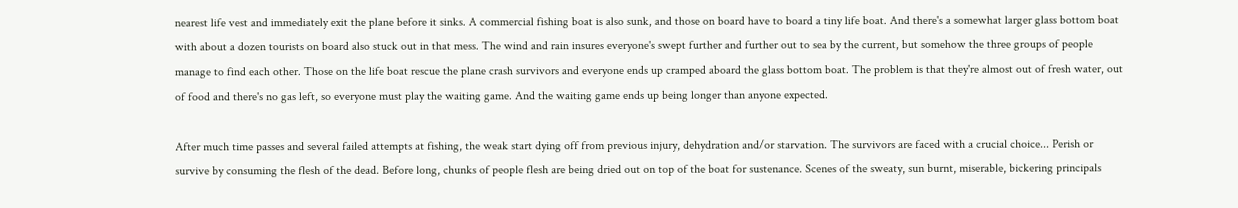nearest life vest and immediately exit the plane before it sinks. A commercial fishing boat is also sunk, and those on board have to board a tiny life boat. And there's a somewhat larger glass bottom boat with about a dozen tourists on board also stuck out in that mess. The wind and rain insures everyone's swept further and further out to sea by the current, but somehow the three groups of people manage to find each other. Those on the life boat rescue the plane crash survivors and everyone ends up cramped aboard the glass bottom boat. The problem is that they're almost out of fresh water, out of food and there's no gas left, so everyone must play the waiting game. And the waiting game ends up being longer than anyone expected.

After much time passes and several failed attempts at fishing, the weak start dying off from previous injury, dehydration and/or starvation. The survivors are faced with a crucial choice... Perish or survive by consuming the flesh of the dead. Before long, chunks of people flesh are being dried out on top of the boat for sustenance. Scenes of the sweaty, sun burnt, miserable, bickering principals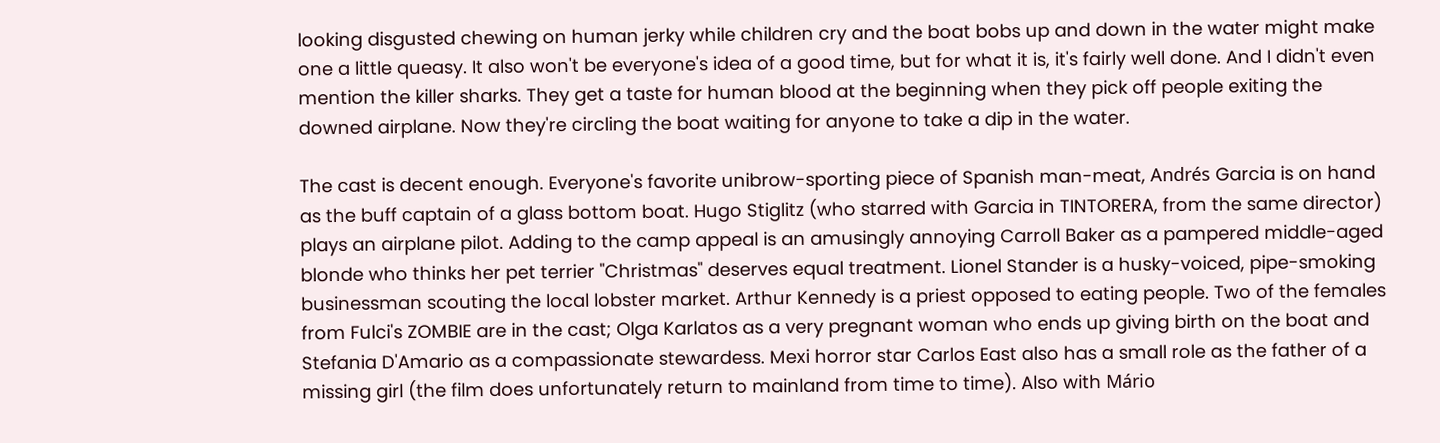looking disgusted chewing on human jerky while children cry and the boat bobs up and down in the water might make one a little queasy. It also won't be everyone's idea of a good time, but for what it is, it's fairly well done. And I didn't even mention the killer sharks. They get a taste for human blood at the beginning when they pick off people exiting the downed airplane. Now they're circling the boat waiting for anyone to take a dip in the water.

The cast is decent enough. Everyone's favorite unibrow-sporting piece of Spanish man-meat, Andrés Garcia is on hand as the buff captain of a glass bottom boat. Hugo Stiglitz (who starred with Garcia in TINTORERA, from the same director) plays an airplane pilot. Adding to the camp appeal is an amusingly annoying Carroll Baker as a pampered middle-aged blonde who thinks her pet terrier "Christmas" deserves equal treatment. Lionel Stander is a husky-voiced, pipe-smoking businessman scouting the local lobster market. Arthur Kennedy is a priest opposed to eating people. Two of the females from Fulci's ZOMBIE are in the cast; Olga Karlatos as a very pregnant woman who ends up giving birth on the boat and Stefania D'Amario as a compassionate stewardess. Mexi horror star Carlos East also has a small role as the father of a missing girl (the film does unfortunately return to mainland from time to time). Also with Mário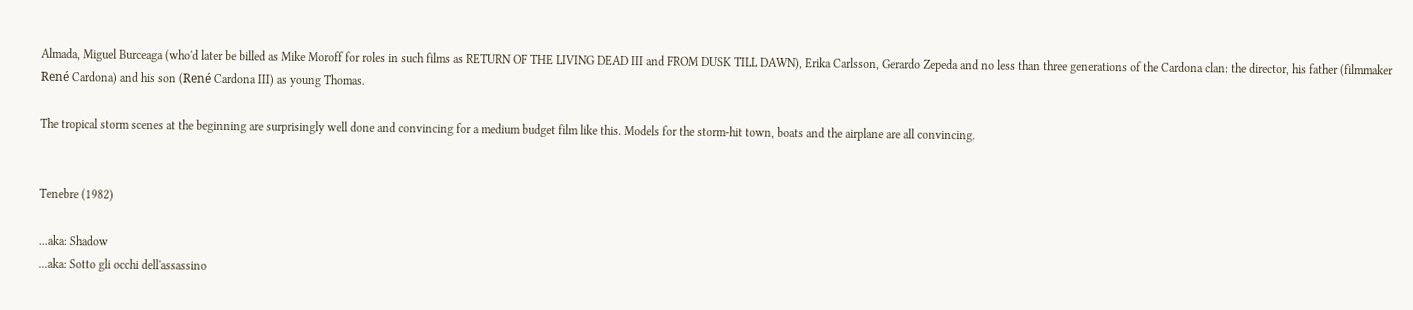Almada, Miguel Burceaga (who'd later be billed as Mike Moroff for roles in such films as RETURN OF THE LIVING DEAD III and FROM DUSK TILL DAWN), Erika Carlsson, Gerardo Zepeda and no less than three generations of the Cardona clan: the director, his father (filmmaker René Cardona) and his son (René Cardona III) as young Thomas.

The tropical storm scenes at the beginning are surprisingly well done and convincing for a medium budget film like this. Models for the storm-hit town, boats and the airplane are all convincing.


Tenebre (1982)

...aka: Shadow
...aka: Sotto gli occhi dell'assassino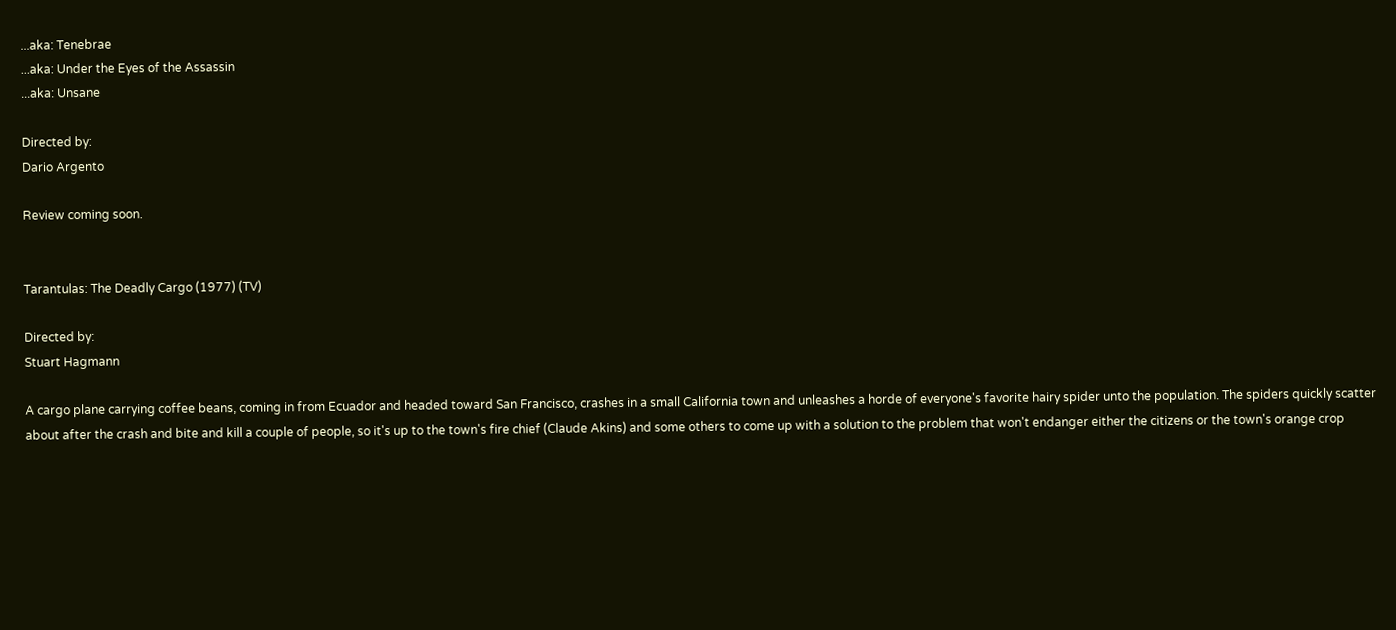...aka: Tenebrae
...aka: Under the Eyes of the Assassin
...aka: Unsane

Directed by:
Dario Argento

Review coming soon.


Tarantulas: The Deadly Cargo (1977) (TV)

Directed by:
Stuart Hagmann

A cargo plane carrying coffee beans, coming in from Ecuador and headed toward San Francisco, crashes in a small California town and unleashes a horde of everyone's favorite hairy spider unto the population. The spiders quickly scatter about after the crash and bite and kill a couple of people, so it's up to the town's fire chief (Claude Akins) and some others to come up with a solution to the problem that won't endanger either the citizens or the town's orange crop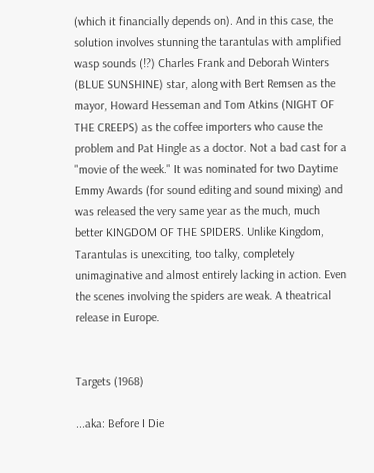(which it financially depends on). And in this case, the solution involves stunning the tarantulas with amplified wasp sounds (!?) Charles Frank and Deborah Winters (BLUE SUNSHINE) star, along with Bert Remsen as the mayor, Howard Hesseman and Tom Atkins (NIGHT OF THE CREEPS) as the coffee importers who cause the problem and Pat Hingle as a doctor. Not a bad cast for a "movie of the week." It was nominated for two Daytime Emmy Awards (for sound editing and sound mixing) and was released the very same year as the much, much better KINGDOM OF THE SPIDERS. Unlike Kingdom, Tarantulas is unexciting, too talky, completely unimaginative and almost entirely lacking in action. Even the scenes involving the spiders are weak. A theatrical release in Europe.


Targets (1968)

...aka: Before I Die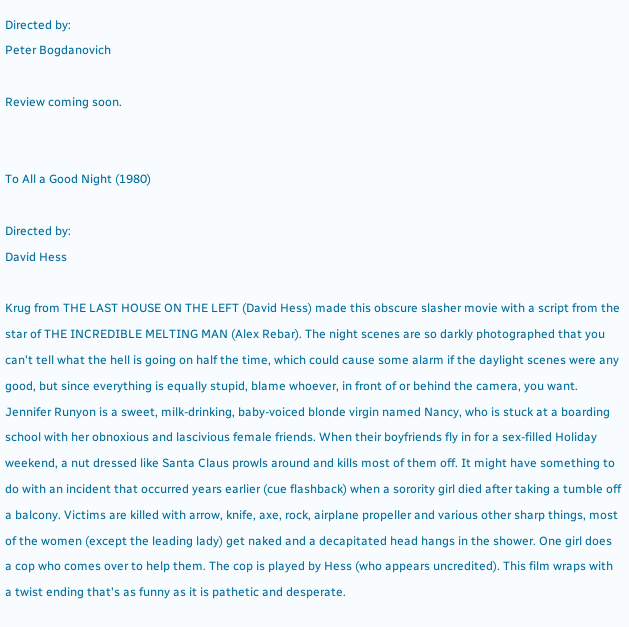Directed by:
Peter Bogdanovich

Review coming soon.


To All a Good Night (1980)

Directed by:
David Hess

Krug from THE LAST HOUSE ON THE LEFT (David Hess) made this obscure slasher movie with a script from the star of THE INCREDIBLE MELTING MAN (Alex Rebar). The night scenes are so darkly photographed that you can't tell what the hell is going on half the time, which could cause some alarm if the daylight scenes were any good, but since everything is equally stupid, blame whoever, in front of or behind the camera, you want. Jennifer Runyon is a sweet, milk-drinking, baby-voiced blonde virgin named Nancy, who is stuck at a boarding school with her obnoxious and lascivious female friends. When their boyfriends fly in for a sex-filled Holiday weekend, a nut dressed like Santa Claus prowls around and kills most of them off. It might have something to do with an incident that occurred years earlier (cue flashback) when a sorority girl died after taking a tumble off a balcony. Victims are killed with arrow, knife, axe, rock, airplane propeller and various other sharp things, most of the women (except the leading lady) get naked and a decapitated head hangs in the shower. One girl does a cop who comes over to help them. The cop is played by Hess (who appears uncredited). This film wraps with a twist ending that's as funny as it is pathetic and desperate.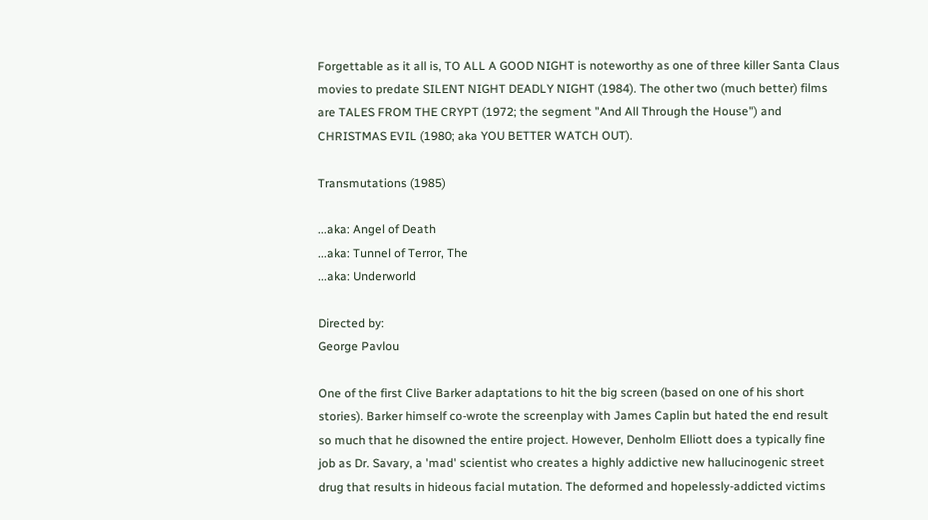Forgettable as it all is, TO ALL A GOOD NIGHT is noteworthy as one of three killer Santa Claus movies to predate SILENT NIGHT DEADLY NIGHT (1984). The other two (much better) films are TALES FROM THE CRYPT (1972; the segment "And All Through the House") and CHRISTMAS EVIL (1980; aka YOU BETTER WATCH OUT).

Transmutations (1985)

...aka: Angel of Death
...aka: Tunnel of Terror, The
...aka: Underworld

Directed by:
George Pavlou

One of the first Clive Barker adaptations to hit the big screen (based on one of his short stories). Barker himself co-wrote the screenplay with James Caplin but hated the end result so much that he disowned the entire project. However, Denholm Elliott does a typically fine job as Dr. Savary, a 'mad' scientist who creates a highly addictive new hallucinogenic street drug that results in hideous facial mutation. The deformed and hopelessly-addicted victims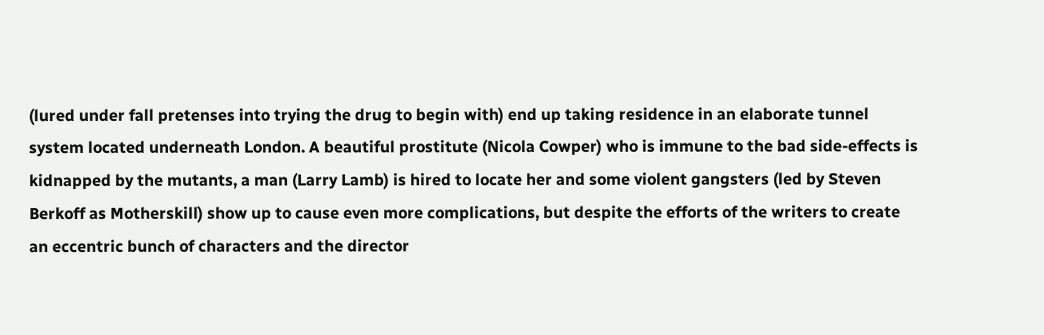(lured under fall pretenses into trying the drug to begin with) end up taking residence in an elaborate tunnel system located underneath London. A beautiful prostitute (Nicola Cowper) who is immune to the bad side-effects is kidnapped by the mutants, a man (Larry Lamb) is hired to locate her and some violent gangsters (led by Steven Berkoff as Motherskill) show up to cause even more complications, but despite the efforts of the writers to create an eccentric bunch of characters and the director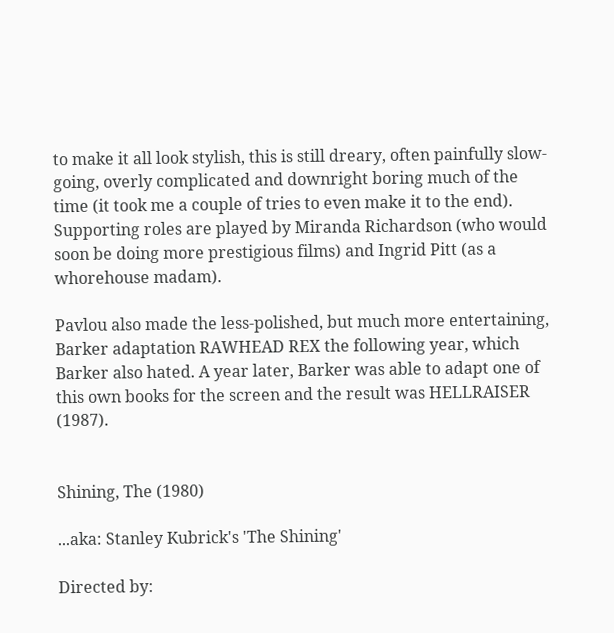to make it all look stylish, this is still dreary, often painfully slow-going, overly complicated and downright boring much of the time (it took me a couple of tries to even make it to the end). Supporting roles are played by Miranda Richardson (who would soon be doing more prestigious films) and Ingrid Pitt (as a whorehouse madam).

Pavlou also made the less-polished, but much more entertaining, Barker adaptation RAWHEAD REX the following year, which Barker also hated. A year later, Barker was able to adapt one of this own books for the screen and the result was HELLRAISER (1987).


Shining, The (1980)

...aka: Stanley Kubrick's 'The Shining'

Directed by: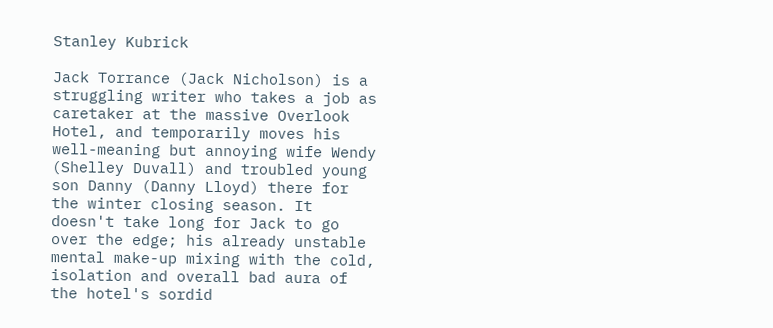Stanley Kubrick

Jack Torrance (Jack Nicholson) is a struggling writer who takes a job as caretaker at the massive Overlook Hotel, and temporarily moves his well-meaning but annoying wife Wendy (Shelley Duvall) and troubled young son Danny (Danny Lloyd) there for the winter closing season. It doesn't take long for Jack to go over the edge; his already unstable mental make-up mixing with the cold, isolation and overall bad aura of the hotel's sordid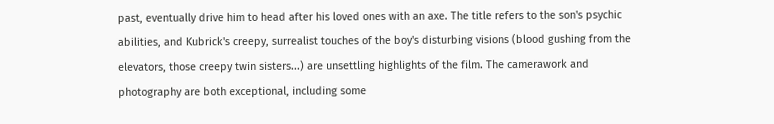past, eventually drive him to head after his loved ones with an axe. The title refers to the son's psychic abilities, and Kubrick's creepy, surrealist touches of the boy's disturbing visions (blood gushing from the elevators, those creepy twin sisters...) are unsettling highlights of the film. The camerawork and photography are both exceptional, including some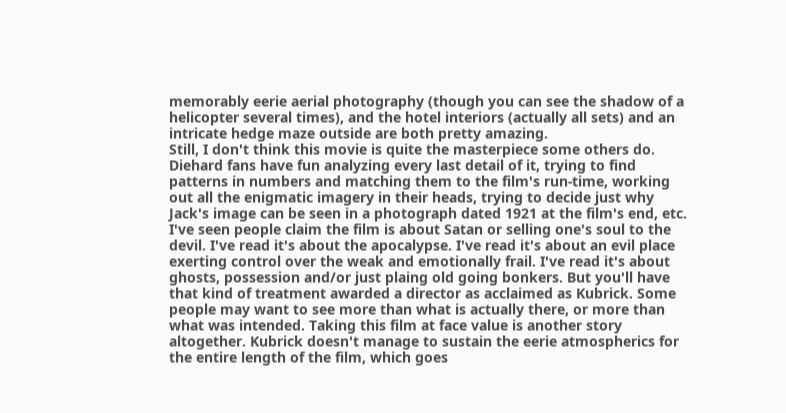memorably eerie aerial photography (though you can see the shadow of a helicopter several times), and the hotel interiors (actually all sets) and an intricate hedge maze outside are both pretty amazing.
Still, I don't think this movie is quite the masterpiece some others do. Diehard fans have fun analyzing every last detail of it, trying to find patterns in numbers and matching them to the film's run-time, working out all the enigmatic imagery in their heads, trying to decide just why Jack's image can be seen in a photograph dated 1921 at the film's end, etc. I've seen people claim the film is about Satan or selling one's soul to the devil. I've read it's about the apocalypse. I've read it's about an evil place exerting control over the weak and emotionally frail. I've read it's about ghosts, possession and/or just plaing old going bonkers. But you'll have that kind of treatment awarded a director as acclaimed as Kubrick. Some people may want to see more than what is actually there, or more than what was intended. Taking this film at face value is another story altogether. Kubrick doesn't manage to sustain the eerie atmospherics for the entire length of the film, which goes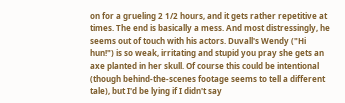on for a grueling 2 1/2 hours, and it gets rather repetitive at times. The end is basically a mess. And most distressingly, he seems out of touch with his actors. Duvall's Wendy ("Hi hun!") is so weak, irritating and stupid you pray she gets an axe planted in her skull. Of course this could be intentional (though behind-the-scenes footage seems to tell a different tale), but I'd be lying if I didn't say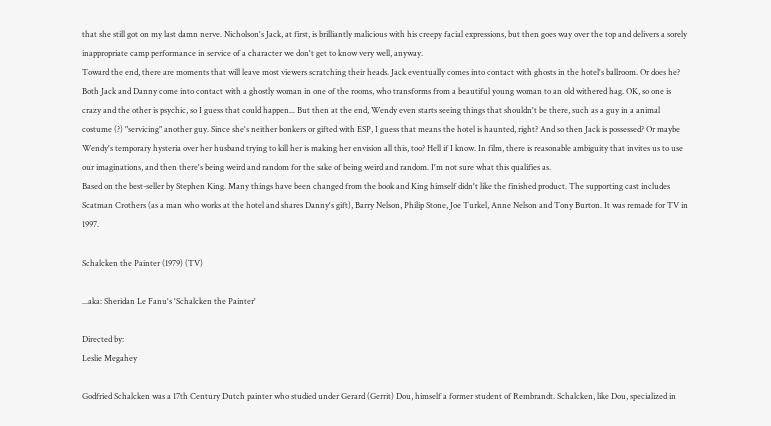that she still got on my last damn nerve. Nicholson's Jack, at first, is brilliantly malicious with his creepy facial expressions, but then goes way over the top and delivers a sorely inappropriate camp performance in service of a character we don't get to know very well, anyway.
Toward the end, there are moments that will leave most viewers scratching their heads. Jack eventually comes into contact with ghosts in the hotel's ballroom. Or does he? Both Jack and Danny come into contact with a ghostly woman in one of the rooms, who transforms from a beautiful young woman to an old withered hag. OK, so one is crazy and the other is psychic, so I guess that could happen... But then at the end, Wendy even starts seeing things that shouldn't be there, such as a guy in a animal costume (?) "servicing" another guy. Since she's neither bonkers or gifted with ESP, I guess that means the hotel is haunted, right? And so then Jack is possessed? Or maybe Wendy's temporary hysteria over her husband trying to kill her is making her envision all this, too? Hell if I know. In film, there is reasonable ambiguity that invites us to use our imaginations, and then there's being weird and random for the sake of being weird and random. I'm not sure what this qualifies as.
Based on the best-seller by Stephen King. Many things have been changed from the book and King himself didn't like the finished product. The supporting cast includes Scatman Crothers (as a man who works at the hotel and shares Danny's gift), Barry Nelson, Philip Stone, Joe Turkel, Anne Nelson and Tony Burton. It was remade for TV in 1997.

Schalcken the Painter (1979) (TV)

...aka: Sheridan Le Fanu's 'Schalcken the Painter'

Directed by:
Leslie Megahey

Godfried Schalcken was a 17th Century Dutch painter who studied under Gerard (Gerrit) Dou, himself a former student of Rembrandt. Schalcken, like Dou, specialized in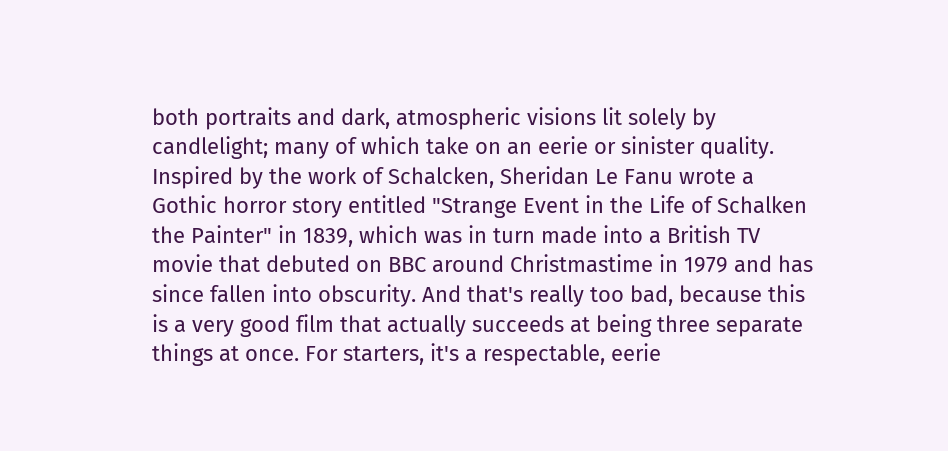both portraits and dark, atmospheric visions lit solely by candlelight; many of which take on an eerie or sinister quality. Inspired by the work of Schalcken, Sheridan Le Fanu wrote a Gothic horror story entitled "Strange Event in the Life of Schalken the Painter" in 1839, which was in turn made into a British TV movie that debuted on BBC around Christmastime in 1979 and has since fallen into obscurity. And that's really too bad, because this is a very good film that actually succeeds at being three separate things at once. For starters, it's a respectable, eerie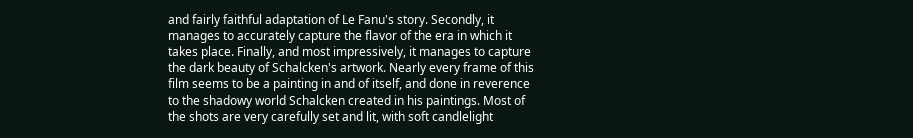and fairly faithful adaptation of Le Fanu's story. Secondly, it manages to accurately capture the flavor of the era in which it takes place. Finally, and most impressively, it manages to capture the dark beauty of Schalcken's artwork. Nearly every frame of this film seems to be a painting in and of itself, and done in reverence to the shadowy world Schalcken created in his paintings. Most of the shots are very carefully set and lit, with soft candlelight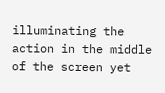illuminating the action in the middle of the screen yet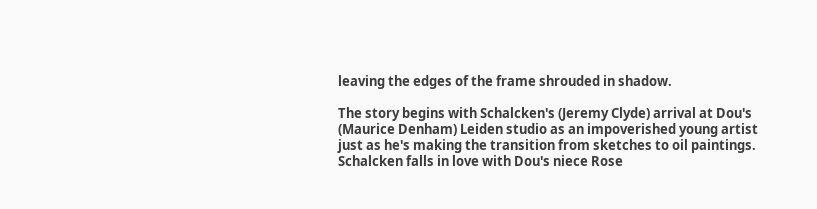leaving the edges of the frame shrouded in shadow.

The story begins with Schalcken's (Jeremy Clyde) arrival at Dou's (Maurice Denham) Leiden studio as an impoverished young artist just as he's making the transition from sketches to oil paintings. Schalcken falls in love with Dou's niece Rose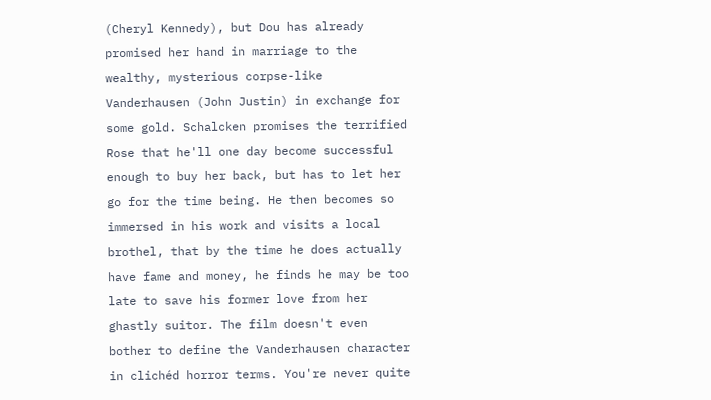(Cheryl Kennedy), but Dou has already promised her hand in marriage to the wealthy, mysterious corpse-like Vanderhausen (John Justin) in exchange for some gold. Schalcken promises the terrified Rose that he'll one day become successful enough to buy her back, but has to let her go for the time being. He then becomes so immersed in his work and visits a local brothel, that by the time he does actually have fame and money, he finds he may be too late to save his former love from her ghastly suitor. The film doesn't even bother to define the Vanderhausen character in clichéd horror terms. You're never quite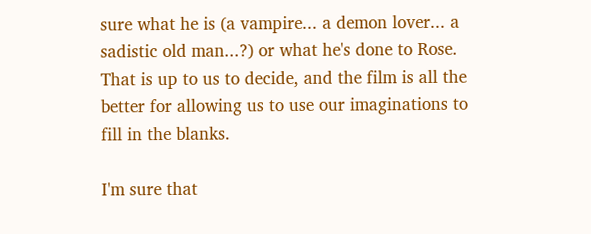sure what he is (a vampire... a demon lover... a sadistic old man...?) or what he's done to Rose. That is up to us to decide, and the film is all the better for allowing us to use our imaginations to fill in the blanks.

I'm sure that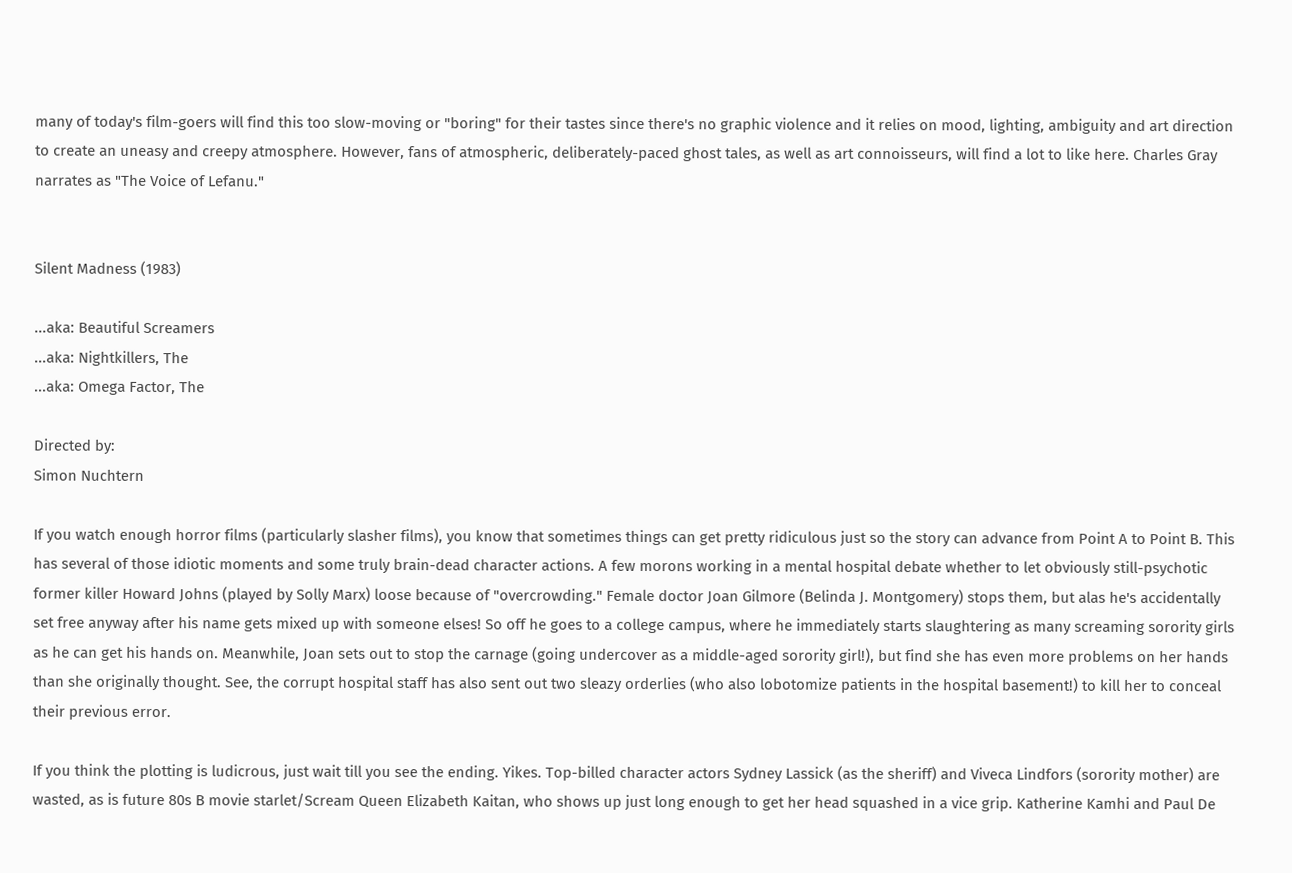many of today's film-goers will find this too slow-moving or "boring" for their tastes since there's no graphic violence and it relies on mood, lighting, ambiguity and art direction to create an uneasy and creepy atmosphere. However, fans of atmospheric, deliberately-paced ghost tales, as well as art connoisseurs, will find a lot to like here. Charles Gray narrates as "The Voice of Lefanu."


Silent Madness (1983)

...aka: Beautiful Screamers
...aka: Nightkillers, The
...aka: Omega Factor, The

Directed by:
Simon Nuchtern

If you watch enough horror films (particularly slasher films), you know that sometimes things can get pretty ridiculous just so the story can advance from Point A to Point B. This has several of those idiotic moments and some truly brain-dead character actions. A few morons working in a mental hospital debate whether to let obviously still-psychotic former killer Howard Johns (played by Solly Marx) loose because of "overcrowding." Female doctor Joan Gilmore (Belinda J. Montgomery) stops them, but alas he's accidentally set free anyway after his name gets mixed up with someone elses! So off he goes to a college campus, where he immediately starts slaughtering as many screaming sorority girls as he can get his hands on. Meanwhile, Joan sets out to stop the carnage (going undercover as a middle-aged sorority girl!), but find she has even more problems on her hands than she originally thought. See, the corrupt hospital staff has also sent out two sleazy orderlies (who also lobotomize patients in the hospital basement!) to kill her to conceal their previous error.

If you think the plotting is ludicrous, just wait till you see the ending. Yikes. Top-billed character actors Sydney Lassick (as the sheriff) and Viveca Lindfors (sorority mother) are wasted, as is future 80s B movie starlet/Scream Queen Elizabeth Kaitan, who shows up just long enough to get her head squashed in a vice grip. Katherine Kamhi and Paul De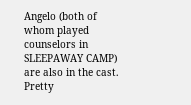Angelo (both of whom played counselors in SLEEPAWAY CAMP) are also in the cast. Pretty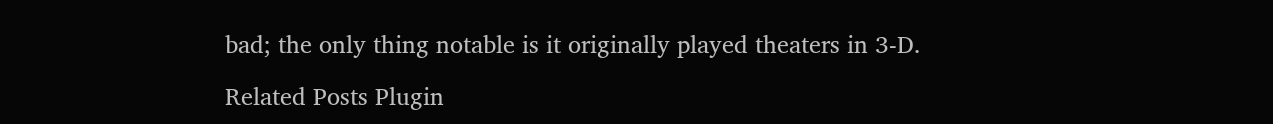bad; the only thing notable is it originally played theaters in 3-D.

Related Posts Plugin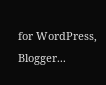for WordPress, Blogger...